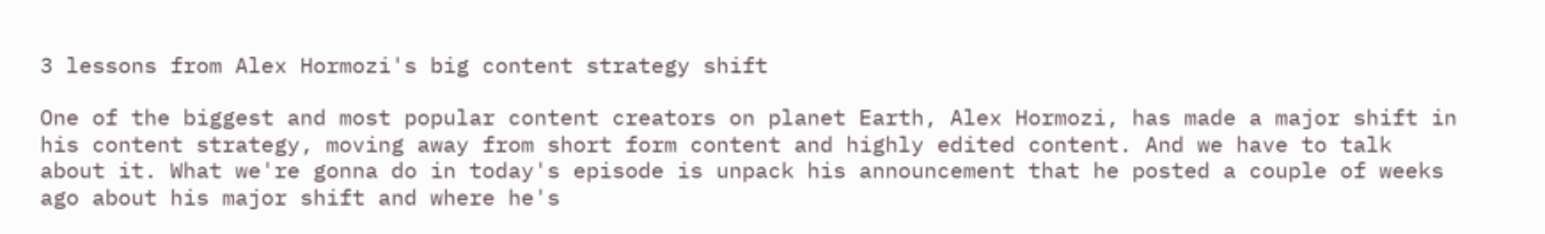3 lessons from Alex Hormozi's big content strategy shift

One of the biggest and most popular content creators on planet Earth, Alex Hormozi, has made a major shift in his content strategy, moving away from short form content and highly edited content. And we have to talk about it. What we're gonna do in today's episode is unpack his announcement that he posted a couple of weeks ago about his major shift and where he's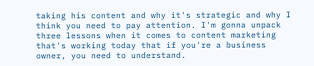taking his content and why it's strategic and why I think you need to pay attention. I'm gonna unpack three lessons when it comes to content marketing that's working today that if you're a business owner, you need to understand.